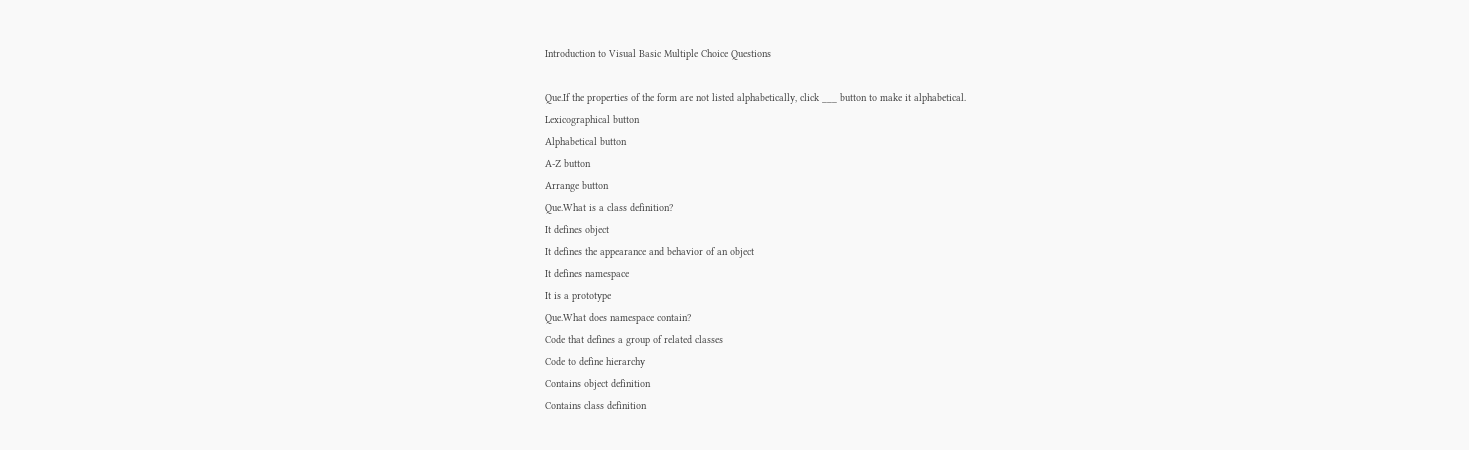Introduction to Visual Basic Multiple Choice Questions

Que.If the properties of the form are not listed alphabetically, click ___ button to make it alphabetical.
Lexicographical button
Alphabetical button
A-Z button
Arrange button
Que.What is a class definition?
It defines object
It defines the appearance and behavior of an object
It defines namespace
It is a prototype
Que.What does namespace contain?
Code that defines a group of related classes
Code to define hierarchy
Contains object definition
Contains class definition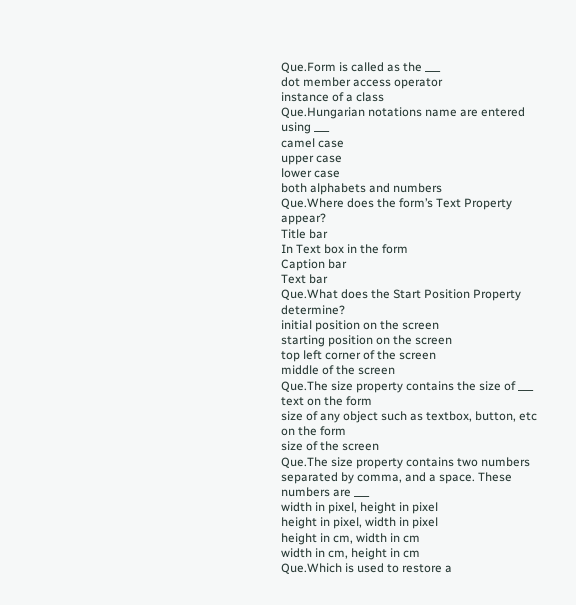Que.Form is called as the ___
dot member access operator
instance of a class
Que.Hungarian notations name are entered using ___
camel case
upper case
lower case
both alphabets and numbers
Que.Where does the form’s Text Property appear?
Title bar
In Text box in the form
Caption bar
Text bar
Que.What does the Start Position Property determine?
initial position on the screen
starting position on the screen
top left corner of the screen
middle of the screen
Que.The size property contains the size of ___
text on the form
size of any object such as textbox, button, etc on the form
size of the screen
Que.The size property contains two numbers separated by comma, and a space. These numbers are ___
width in pixel, height in pixel
height in pixel, width in pixel
height in cm, width in cm
width in cm, height in cm
Que.Which is used to restore a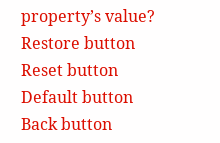property’s value?
Restore button
Reset button
Default button
Back button